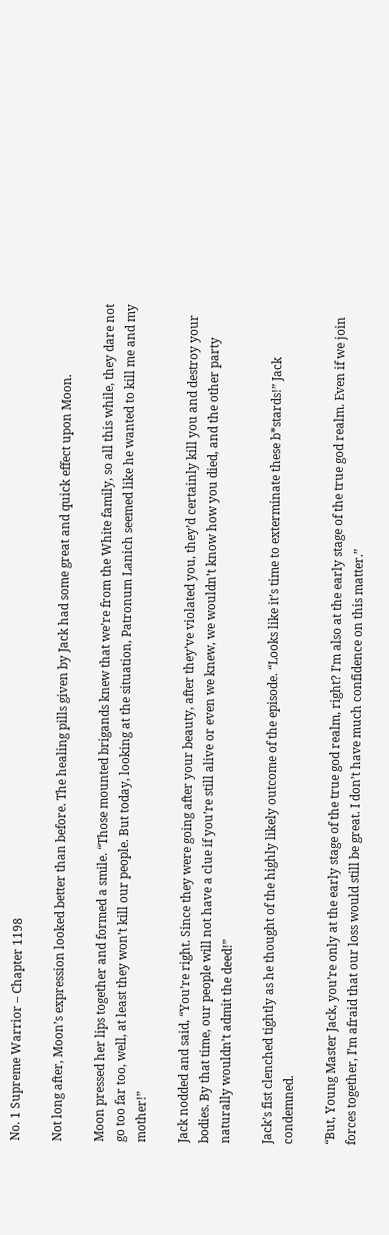No. 1 Supreme Warrior – Chapter 1198

Not long after, Moon’s expression looked better than before. The healing pills given by Jack had some great and quick effect upon Moon.

Moon pressed her lips together and formed a smile. “Those mounted brigands knew that we’re from the White family, so all this while, they dare not go too far too, well, at least they won’t kill our people. But today, looking at the situation, Patronum Lanich seemed like he wanted to kill me and my mother!”

Jack nodded and said, “You’re right. Since they were going after your beauty, after they’ve violated you, they’d certainly kill you and destroy your bodies. By that time, our people will not have a clue if you’re still alive or even we knew, we wouldn’t know how you died, and the other party naturally wouldn’t admit the deed!”

Jack’s fist clenched tightly as he thought of the highly likely outcome of the episode. “Looks like it’s time to exterminate these b*stards!” Jack condemned.

“But, Young Master Jack, you’re only at the early stage of the true god realm, right? I’m also at the early stage of the true god realm. Even if we join forces together, I’m afraid that our loss would still be great. I don’t have much confidence on this matter.”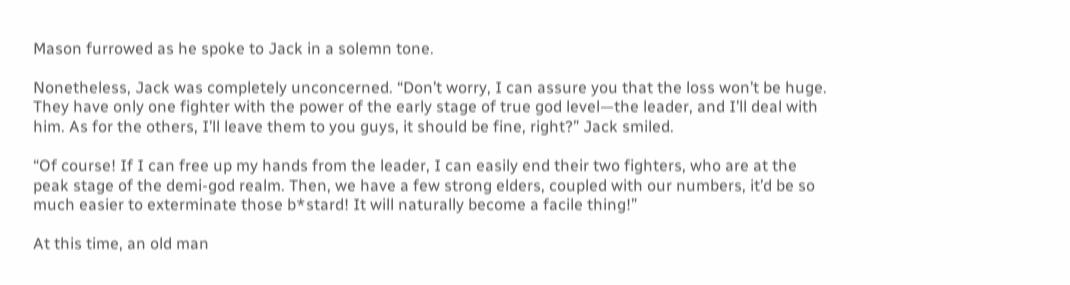Mason furrowed as he spoke to Jack in a solemn tone.

Nonetheless, Jack was completely unconcerned. “Don’t worry, I can assure you that the loss won’t be huge. They have only one fighter with the power of the early stage of true god level—the leader, and I’ll deal with him. As for the others, I’ll leave them to you guys, it should be fine, right?” Jack smiled.

“Of course! If I can free up my hands from the leader, I can easily end their two fighters, who are at the peak stage of the demi-god realm. Then, we have a few strong elders, coupled with our numbers, it’d be so much easier to exterminate those b*stard! It will naturally become a facile thing!”

At this time, an old man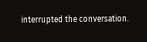interrupted the conversation.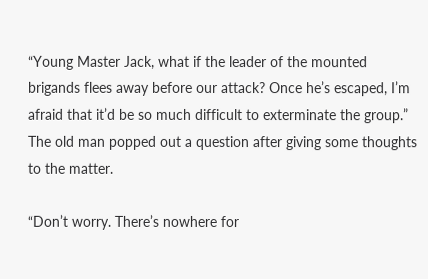“Young Master Jack, what if the leader of the mounted brigands flees away before our attack? Once he’s escaped, I’m afraid that it’d be so much difficult to exterminate the group.” The old man popped out a question after giving some thoughts to the matter.

“Don’t worry. There’s nowhere for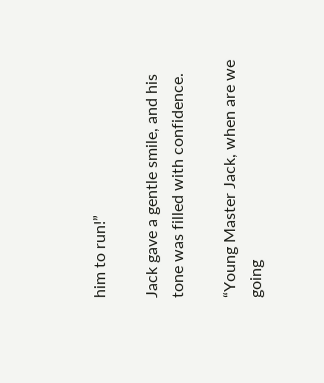him to run!”

Jack gave a gentle smile, and his tone was filled with confidence.

“Young Master Jack, when are we going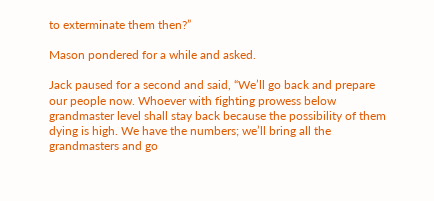to exterminate them then?”

Mason pondered for a while and asked.

Jack paused for a second and said, “We’ll go back and prepare our people now. Whoever with fighting prowess below grandmaster level shall stay back because the possibility of them dying is high. We have the numbers; we’ll bring all the grandmasters and go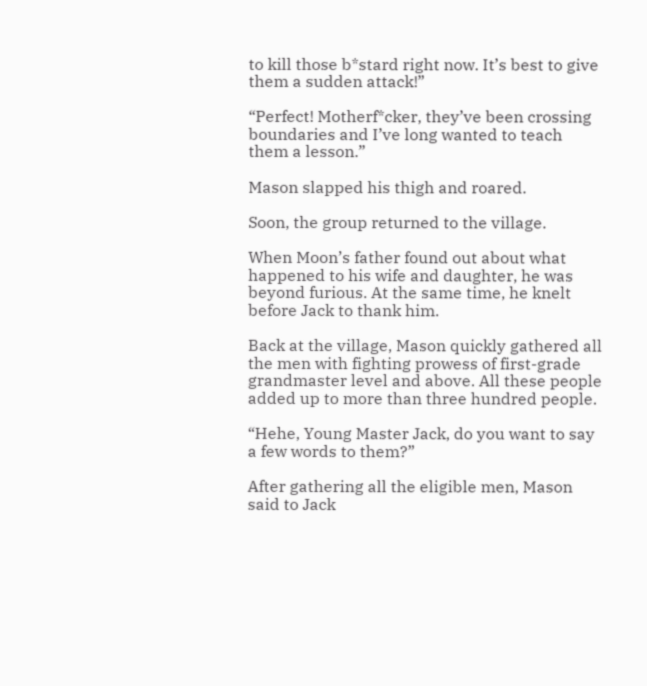to kill those b*stard right now. It’s best to give them a sudden attack!”

“Perfect! Motherf*cker, they’ve been crossing boundaries and I’ve long wanted to teach them a lesson.”

Mason slapped his thigh and roared.

Soon, the group returned to the village.

When Moon’s father found out about what happened to his wife and daughter, he was beyond furious. At the same time, he knelt before Jack to thank him.

Back at the village, Mason quickly gathered all the men with fighting prowess of first-grade grandmaster level and above. All these people added up to more than three hundred people.

“Hehe, Young Master Jack, do you want to say a few words to them?”

After gathering all the eligible men, Mason said to Jack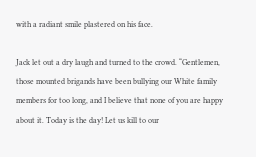with a radiant smile plastered on his face.

Jack let out a dry laugh and turned to the crowd. “Gentlemen, those mounted brigands have been bullying our White family members for too long, and I believe that none of you are happy about it. Today is the day! Let us kill to our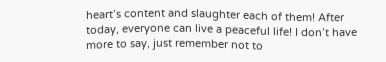heart’s content and slaughter each of them! After today, everyone can live a peaceful life! I don’t have more to say, just remember not to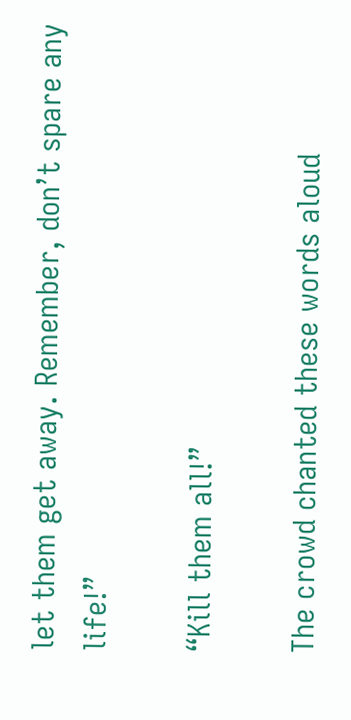let them get away. Remember, don’t spare any life!”

“Kill them all!”

The crowd chanted these words aloud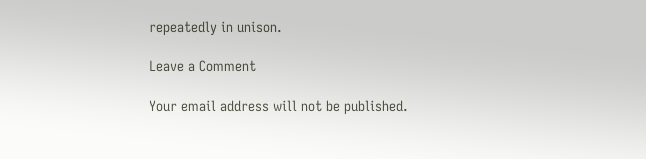repeatedly in unison.

Leave a Comment

Your email address will not be published.